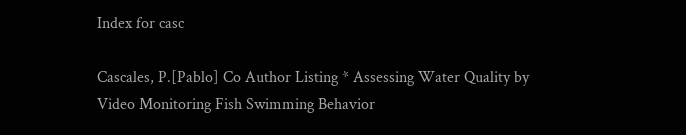Index for casc

Cascales, P.[Pablo] Co Author Listing * Assessing Water Quality by Video Monitoring Fish Swimming Behavior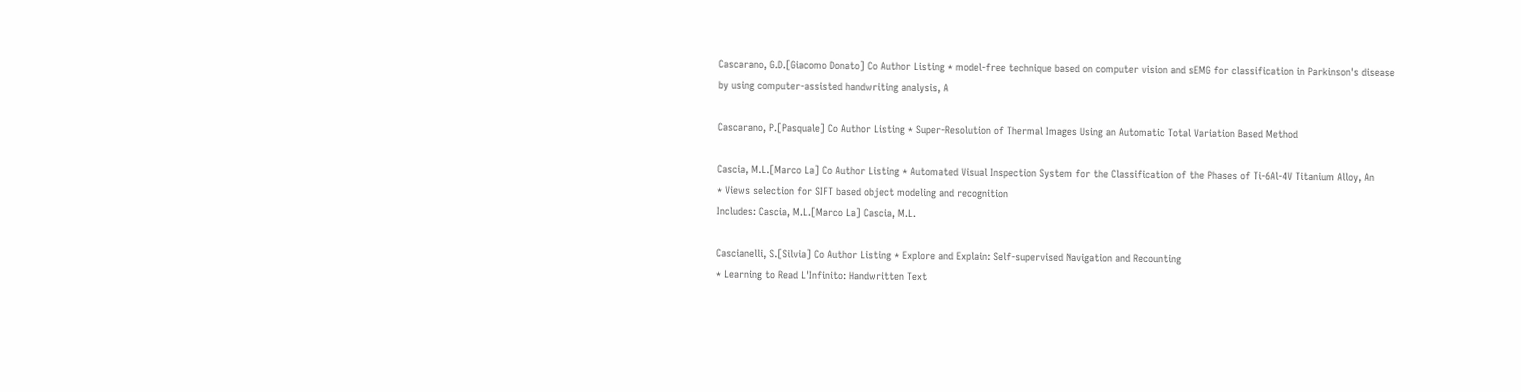Cascarano, G.D.[Giacomo Donato] Co Author Listing * model-free technique based on computer vision and sEMG for classification in Parkinson's disease by using computer-assisted handwriting analysis, A

Cascarano, P.[Pasquale] Co Author Listing * Super-Resolution of Thermal Images Using an Automatic Total Variation Based Method

Cascia, M.L.[Marco La] Co Author Listing * Automated Visual Inspection System for the Classification of the Phases of Ti-6Al-4V Titanium Alloy, An
* Views selection for SIFT based object modeling and recognition
Includes: Cascia, M.L.[Marco La] Cascia, M.L.

Cascianelli, S.[Silvia] Co Author Listing * Explore and Explain: Self-supervised Navigation and Recounting
* Learning to Read L'Infinito: Handwritten Text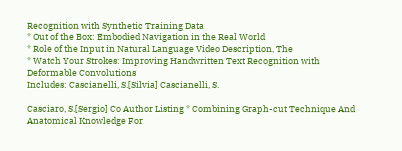Recognition with Synthetic Training Data
* Out of the Box: Embodied Navigation in the Real World
* Role of the Input in Natural Language Video Description, The
* Watch Your Strokes: Improving Handwritten Text Recognition with Deformable Convolutions
Includes: Cascianelli, S.[Silvia] Cascianelli, S.

Casciaro, S.[Sergio] Co Author Listing * Combining Graph-cut Technique And Anatomical Knowledge For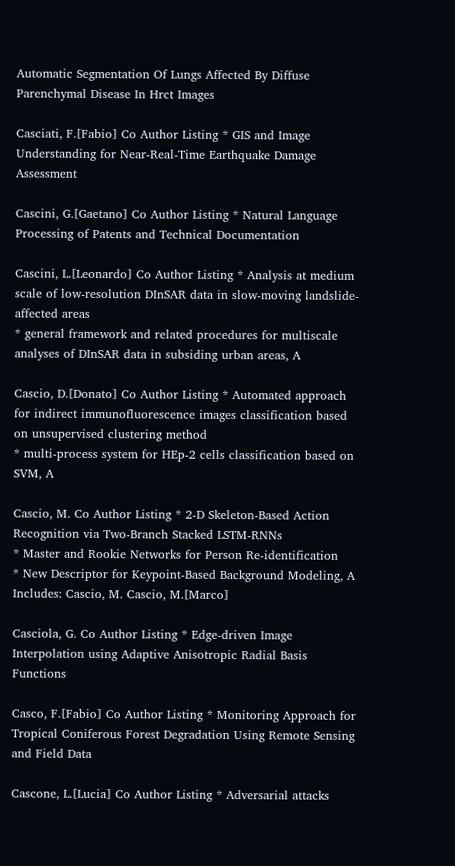Automatic Segmentation Of Lungs Affected By Diffuse Parenchymal Disease In Hrct Images

Casciati, F.[Fabio] Co Author Listing * GIS and Image Understanding for Near-Real-Time Earthquake Damage Assessment

Cascini, G.[Gaetano] Co Author Listing * Natural Language Processing of Patents and Technical Documentation

Cascini, L.[Leonardo] Co Author Listing * Analysis at medium scale of low-resolution DInSAR data in slow-moving landslide-affected areas
* general framework and related procedures for multiscale analyses of DInSAR data in subsiding urban areas, A

Cascio, D.[Donato] Co Author Listing * Automated approach for indirect immunofluorescence images classification based on unsupervised clustering method
* multi-process system for HEp-2 cells classification based on SVM, A

Cascio, M. Co Author Listing * 2-D Skeleton-Based Action Recognition via Two-Branch Stacked LSTM-RNNs
* Master and Rookie Networks for Person Re-identification
* New Descriptor for Keypoint-Based Background Modeling, A
Includes: Cascio, M. Cascio, M.[Marco]

Casciola, G. Co Author Listing * Edge-driven Image Interpolation using Adaptive Anisotropic Radial Basis Functions

Casco, F.[Fabio] Co Author Listing * Monitoring Approach for Tropical Coniferous Forest Degradation Using Remote Sensing and Field Data

Cascone, L.[Lucia] Co Author Listing * Adversarial attacks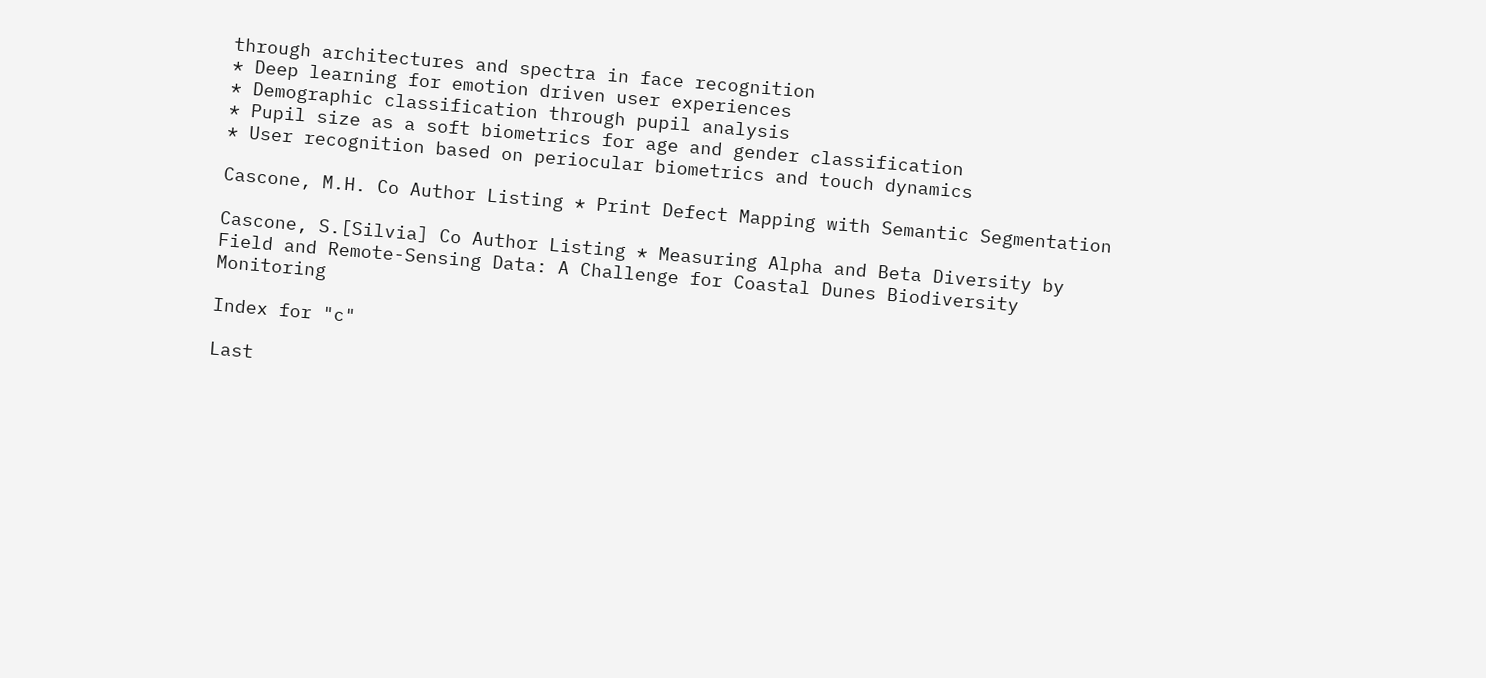through architectures and spectra in face recognition
* Deep learning for emotion driven user experiences
* Demographic classification through pupil analysis
* Pupil size as a soft biometrics for age and gender classification
* User recognition based on periocular biometrics and touch dynamics

Cascone, M.H. Co Author Listing * Print Defect Mapping with Semantic Segmentation

Cascone, S.[Silvia] Co Author Listing * Measuring Alpha and Beta Diversity by Field and Remote-Sensing Data: A Challenge for Coastal Dunes Biodiversity Monitoring

Index for "c"

Last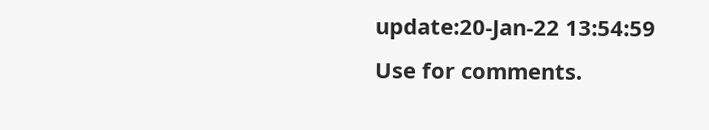update:20-Jan-22 13:54:59
Use for comments.